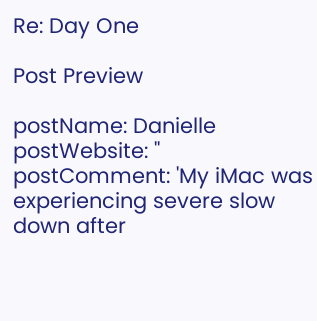Re: Day One

Post Preview

postName: Danielle
postWebsite: ''
postComment: 'My iMac was experiencing severe slow down after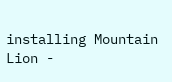installing Mountain Lion -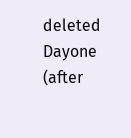deleted Dayone (after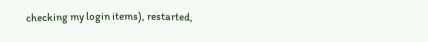checking my login items), restarted,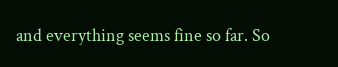and everything seems fine so far. So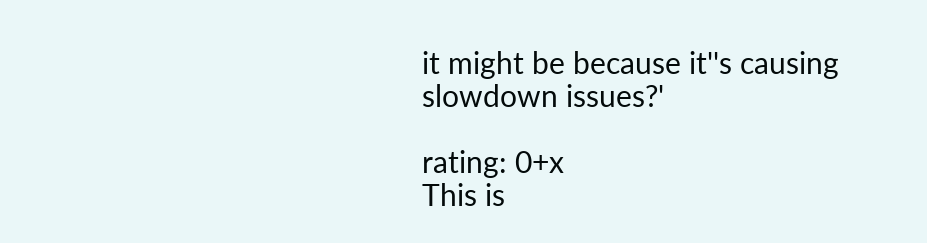it might be because it''s causing slowdown issues?'

rating: 0+x
This is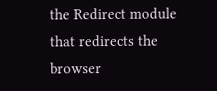the Redirect module that redirects the browser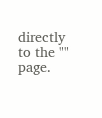directly to the "" page.